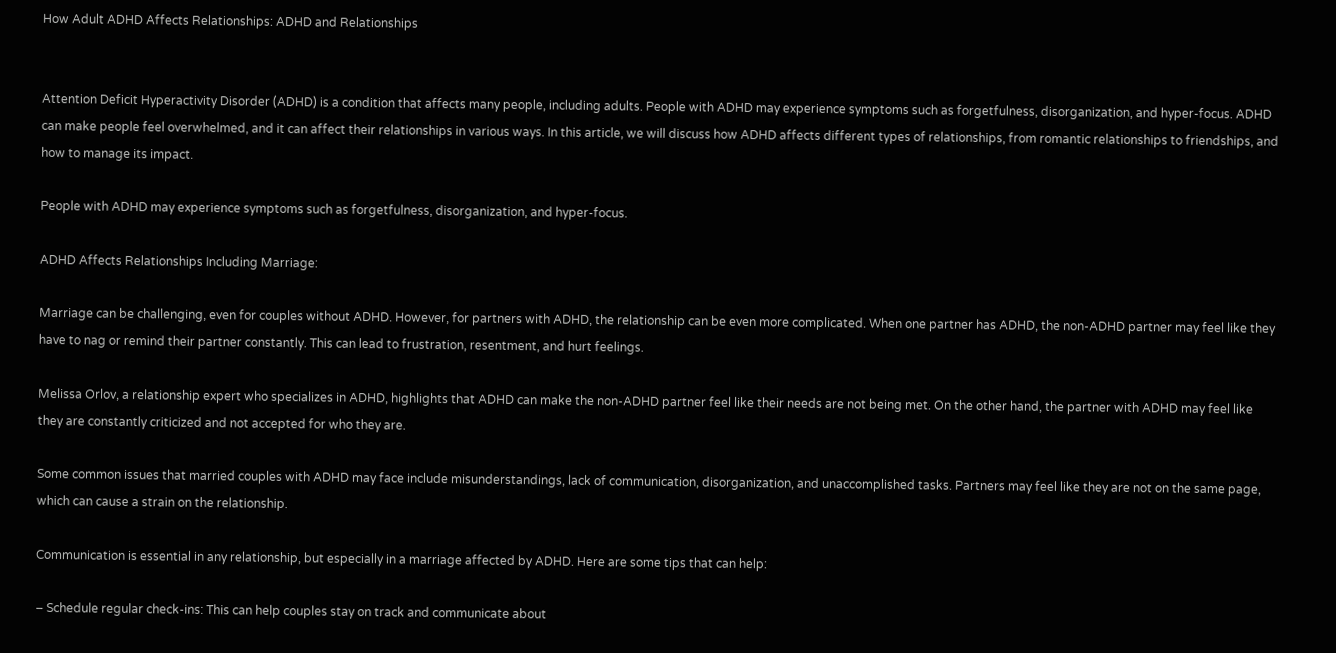How Adult ADHD Affects Relationships: ADHD and Relationships


Attention Deficit Hyperactivity Disorder (ADHD) is a condition that affects many people, including adults. People with ADHD may experience symptoms such as forgetfulness, disorganization, and hyper-focus. ADHD can make people feel overwhelmed, and it can affect their relationships in various ways. In this article, we will discuss how ADHD affects different types of relationships, from romantic relationships to friendships, and how to manage its impact.

People with ADHD may experience symptoms such as forgetfulness, disorganization, and hyper-focus.

ADHD Affects Relationships Including Marriage:

Marriage can be challenging, even for couples without ADHD. However, for partners with ADHD, the relationship can be even more complicated. When one partner has ADHD, the non-ADHD partner may feel like they have to nag or remind their partner constantly. This can lead to frustration, resentment, and hurt feelings.

Melissa Orlov, a relationship expert who specializes in ADHD, highlights that ADHD can make the non-ADHD partner feel like their needs are not being met. On the other hand, the partner with ADHD may feel like they are constantly criticized and not accepted for who they are.

Some common issues that married couples with ADHD may face include misunderstandings, lack of communication, disorganization, and unaccomplished tasks. Partners may feel like they are not on the same page, which can cause a strain on the relationship.

Communication is essential in any relationship, but especially in a marriage affected by ADHD. Here are some tips that can help:

– Schedule regular check-ins: This can help couples stay on track and communicate about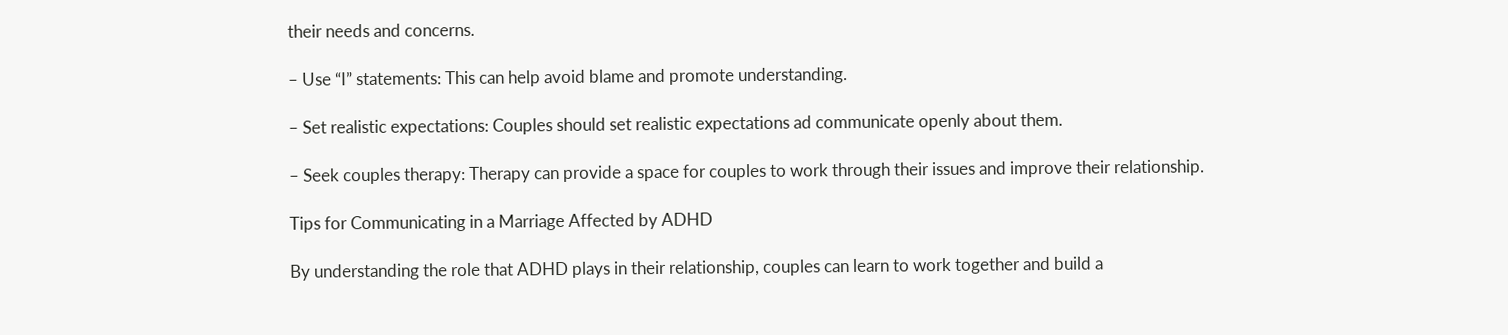their needs and concerns.

– Use “I” statements: This can help avoid blame and promote understanding.

– Set realistic expectations: Couples should set realistic expectations ad communicate openly about them.

– Seek couples therapy: Therapy can provide a space for couples to work through their issues and improve their relationship.

Tips for Communicating in a Marriage Affected by ADHD

By understanding the role that ADHD plays in their relationship, couples can learn to work together and build a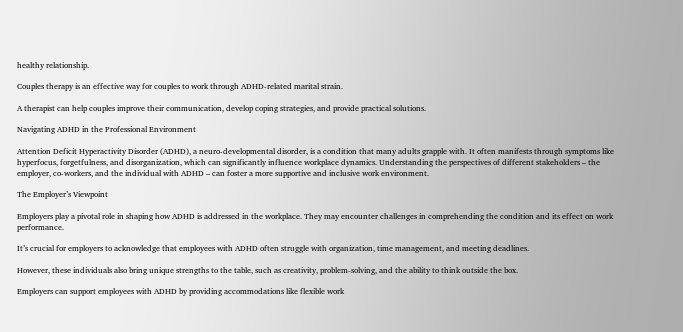healthy relationship.

Couples therapy is an effective way for couples to work through ADHD-related marital strain.

A therapist can help couples improve their communication, develop coping strategies, and provide practical solutions.

Navigating ADHD in the Professional Environment

Attention Deficit Hyperactivity Disorder (ADHD), a neuro-developmental disorder, is a condition that many adults grapple with. It often manifests through symptoms like hyperfocus, forgetfulness, and disorganization, which can significantly influence workplace dynamics. Understanding the perspectives of different stakeholders – the employer, co-workers, and the individual with ADHD – can foster a more supportive and inclusive work environment.

The Employer’s Viewpoint

Employers play a pivotal role in shaping how ADHD is addressed in the workplace. They may encounter challenges in comprehending the condition and its effect on work performance.

It’s crucial for employers to acknowledge that employees with ADHD often struggle with organization, time management, and meeting deadlines.

However, these individuals also bring unique strengths to the table, such as creativity, problem-solving, and the ability to think outside the box.

Employers can support employees with ADHD by providing accommodations like flexible work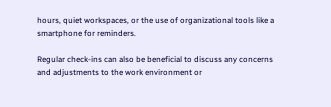hours, quiet workspaces, or the use of organizational tools like a smartphone for reminders.

Regular check-ins can also be beneficial to discuss any concerns and adjustments to the work environment or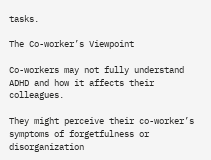tasks.

The Co-worker’s Viewpoint

Co-workers may not fully understand ADHD and how it affects their colleagues.

They might perceive their co-worker’s symptoms of forgetfulness or disorganization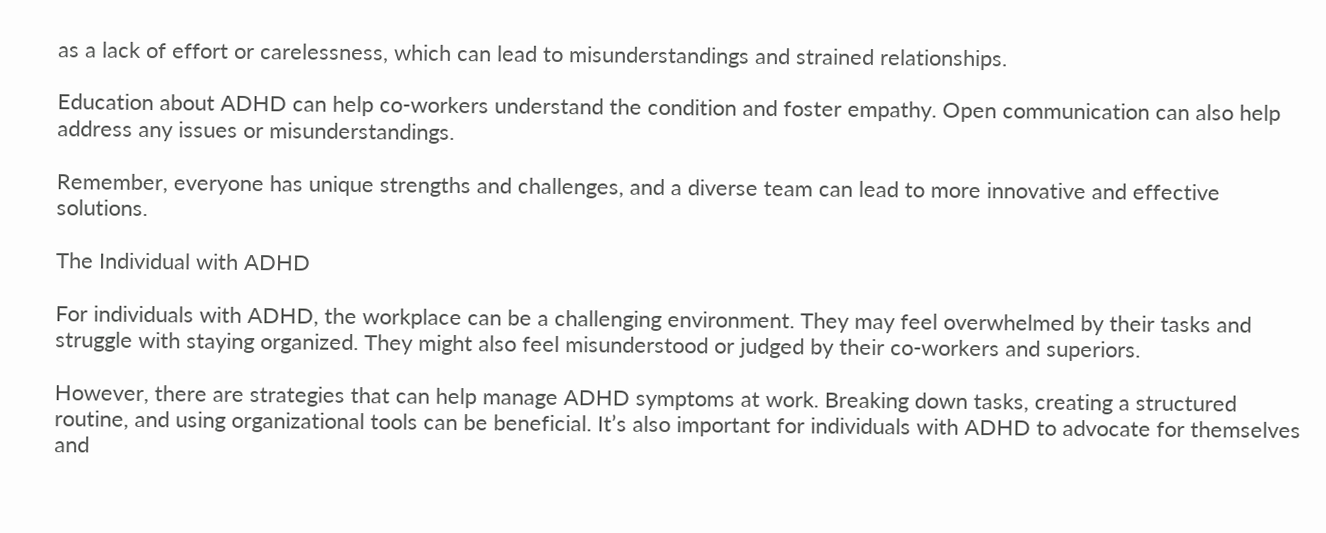as a lack of effort or carelessness, which can lead to misunderstandings and strained relationships.

Education about ADHD can help co-workers understand the condition and foster empathy. Open communication can also help address any issues or misunderstandings.

Remember, everyone has unique strengths and challenges, and a diverse team can lead to more innovative and effective solutions.

The Individual with ADHD

For individuals with ADHD, the workplace can be a challenging environment. They may feel overwhelmed by their tasks and struggle with staying organized. They might also feel misunderstood or judged by their co-workers and superiors.

However, there are strategies that can help manage ADHD symptoms at work. Breaking down tasks, creating a structured routine, and using organizational tools can be beneficial. It’s also important for individuals with ADHD to advocate for themselves and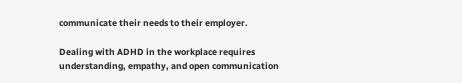communicate their needs to their employer.

Dealing with ADHD in the workplace requires understanding, empathy, and open communication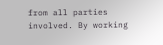from all parties involved. By working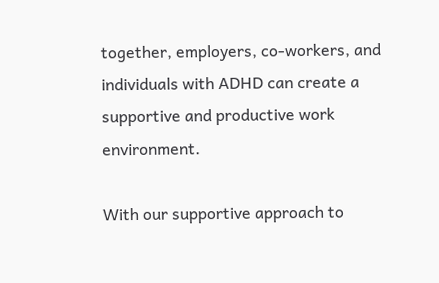together, employers, co-workers, and individuals with ADHD can create a supportive and productive work environment.

With our supportive approach to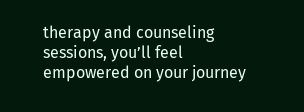therapy and counseling sessions, you’ll feel empowered on your journey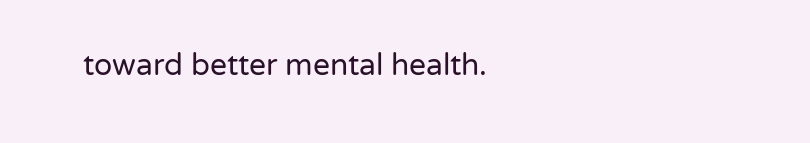toward better mental health.